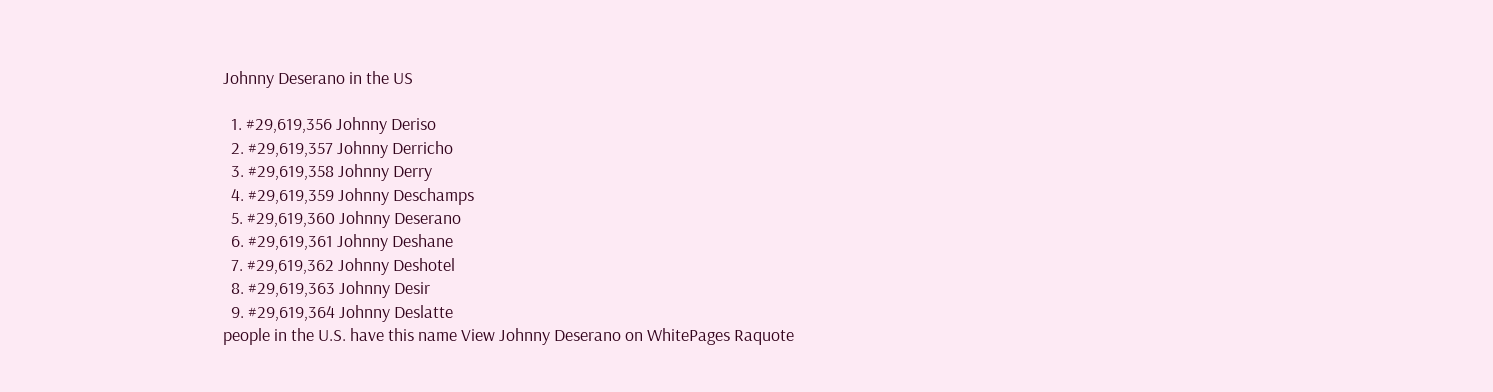Johnny Deserano in the US

  1. #29,619,356 Johnny Deriso
  2. #29,619,357 Johnny Derricho
  3. #29,619,358 Johnny Derry
  4. #29,619,359 Johnny Deschamps
  5. #29,619,360 Johnny Deserano
  6. #29,619,361 Johnny Deshane
  7. #29,619,362 Johnny Deshotel
  8. #29,619,363 Johnny Desir
  9. #29,619,364 Johnny Deslatte
people in the U.S. have this name View Johnny Deserano on WhitePages Raquote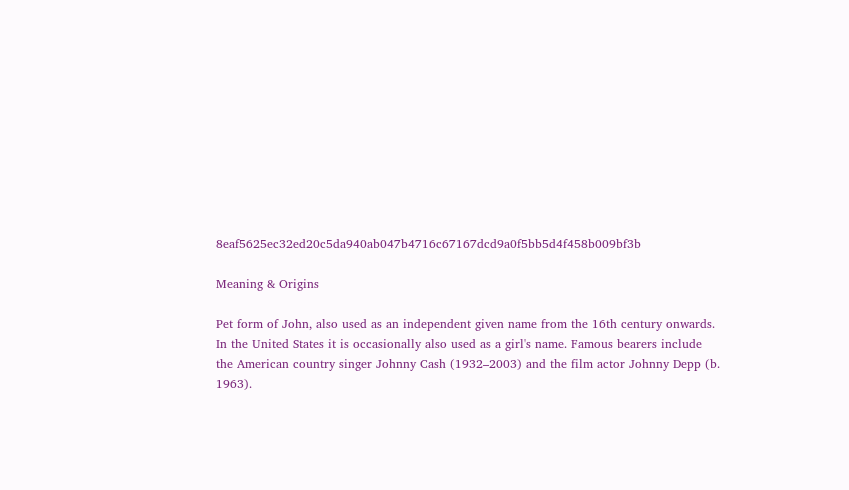8eaf5625ec32ed20c5da940ab047b4716c67167dcd9a0f5bb5d4f458b009bf3b

Meaning & Origins

Pet form of John, also used as an independent given name from the 16th century onwards. In the United States it is occasionally also used as a girl's name. Famous bearers include the American country singer Johnny Cash (1932–2003) and the film actor Johnny Depp (b. 1963).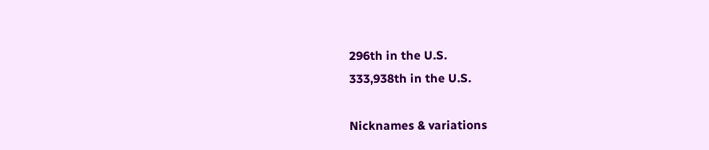296th in the U.S.
333,938th in the U.S.

Nicknames & variations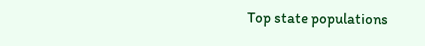Top state populations